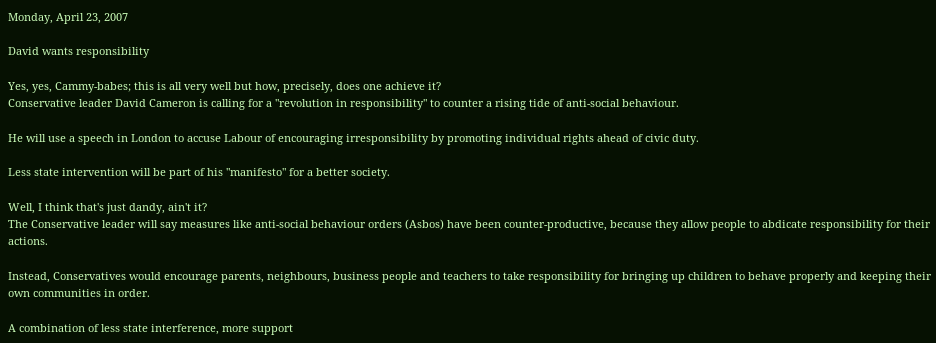Monday, April 23, 2007

David wants responsibility

Yes, yes, Cammy-babes; this is all very well but how, precisely, does one achieve it?
Conservative leader David Cameron is calling for a "revolution in responsibility" to counter a rising tide of anti-social behaviour.

He will use a speech in London to accuse Labour of encouraging irresponsibility by promoting individual rights ahead of civic duty.

Less state intervention will be part of his "manifesto" for a better society.

Well, I think that's just dandy, ain't it?
The Conservative leader will say measures like anti-social behaviour orders (Asbos) have been counter-productive, because they allow people to abdicate responsibility for their actions.

Instead, Conservatives would encourage parents, neighbours, business people and teachers to take responsibility for bringing up children to behave properly and keeping their own communities in order.

A combination of less state interference, more support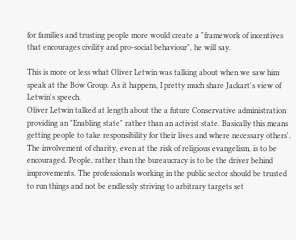for families and trusting people more would create a "framework of incentives that encourages civility and pro-social behaviour", he will say.

This is more or less what Oliver Letwin was talking about when we saw him speak at the Bow Group. As it happens, I pretty much share Jackart's view of Letwin's speech.
Oliver Letwin talked at length about the a future Conservative administration providing an "Enabling state" rather than an activist state. Basically this means getting people to take responsibility for their lives and where necessary others'. The involvement of charity, even at the risk of religious evangelism, is to be encouraged. People, rather than the bureaucracy is to be the driver behind improvements. The professionals working in the public sector should be trusted to run things and not be endlessly striving to arbitrary targets set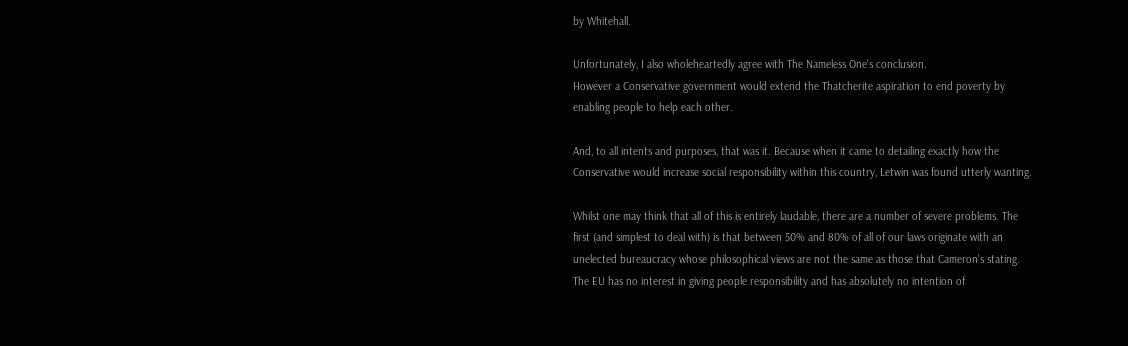by Whitehall.

Unfortunately, I also wholeheartedly agree with The Nameless One's conclusion.
However a Conservative government would extend the Thatcherite aspiration to end poverty by enabling people to help each other.

And, to all intents and purposes, that was it. Because when it came to detailing exactly how the Conservative would increase social responsibility within this country, Letwin was found utterly wanting.

Whilst one may think that all of this is entirely laudable, there are a number of severe problems. The first (and simplest to deal with) is that between 50% and 80% of all of our laws originate with an unelected bureaucracy whose philosophical views are not the same as those that Cameron's stating. The EU has no interest in giving people responsibility and has absolutely no intention of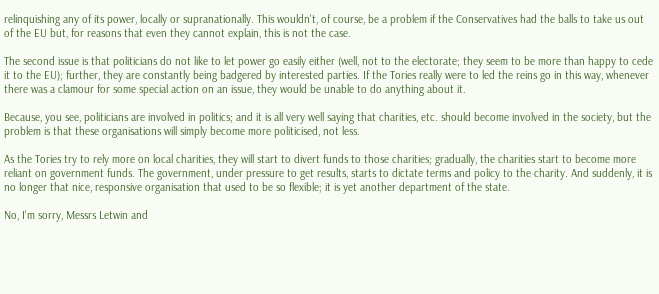relinquishing any of its power, locally or supranationally. This wouldn't, of course, be a problem if the Conservatives had the balls to take us out of the EU but, for reasons that even they cannot explain, this is not the case.

The second issue is that politicians do not like to let power go easily either (well, not to the electorate; they seem to be more than happy to cede it to the EU); further, they are constantly being badgered by interested parties. If the Tories really were to led the reins go in this way, whenever there was a clamour for some special action on an issue, they would be unable to do anything about it.

Because, you see, politicians are involved in politics; and it is all very well saying that charities, etc. should become involved in the society, but the problem is that these organisations will simply become more politicised, not less.

As the Tories try to rely more on local charities, they will start to divert funds to those charities; gradually, the charities start to become more reliant on government funds. The government, under pressure to get results, starts to dictate terms and policy to the charity. And suddenly, it is no longer that nice, responsive organisation that used to be so flexible; it is yet another department of the state.

No, I'm sorry, Messrs Letwin and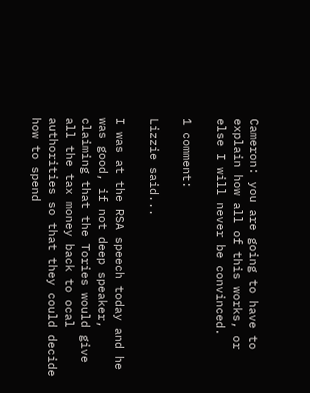Cameron: you are going to have to explain how all of this works, or else I will never be convinced.

1 comment:

Lizzie said...

I was at the RSA speech today and he was good, if not deep speaker, claiming that the Tories would give all the tax money back to ocal authorities so that they could decide how to spend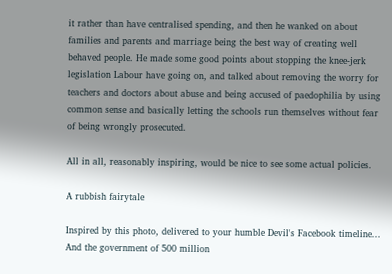it rather than have centralised spending, and then he wanked on about families and parents and marriage being the best way of creating well behaved people. He made some good points about stopping the knee-jerk legislation Labour have going on, and talked about removing the worry for teachers and doctors about abuse and being accused of paedophilia by using common sense and basically letting the schools run themselves without fear of being wrongly prosecuted.

All in all, reasonably inspiring, would be nice to see some actual policies.

A rubbish fairytale

Inspired by this photo, delivered to your humble Devil's Facebook timeline... And the government of 500 million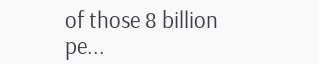of those 8 billion pe...